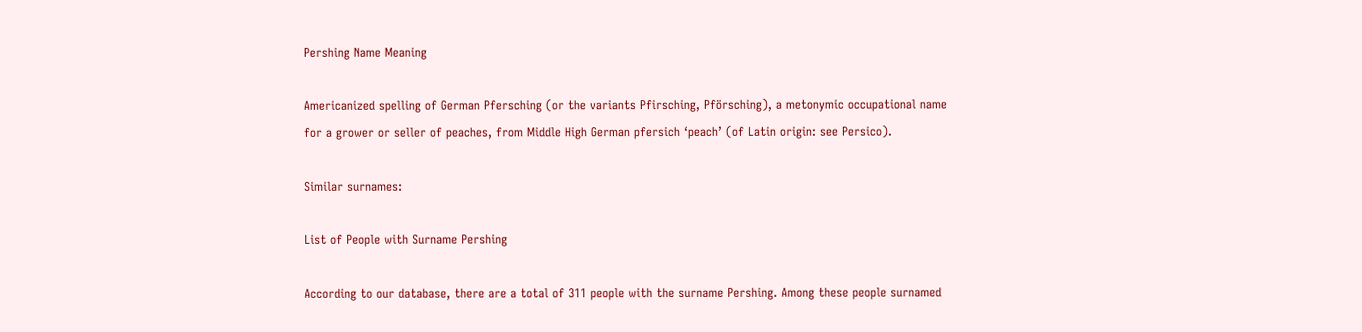Pershing Name Meaning

Americanized spelling of German Pfersching (or the variants Pfirsching, Pförsching), a metonymic occupational name for a grower or seller of peaches, from Middle High German pfersich ‘peach’ (of Latin origin: see Persico).

Similar surnames:

List of People with Surname Pershing

According to our database, there are a total of 311 people with the surname Pershing. Among these people surnamed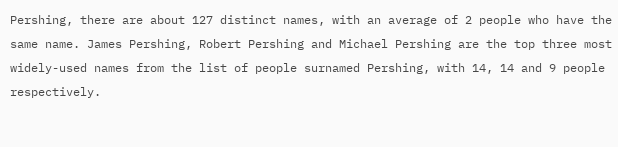Pershing, there are about 127 distinct names, with an average of 2 people who have the same name. James Pershing, Robert Pershing and Michael Pershing are the top three most widely-used names from the list of people surnamed Pershing, with 14, 14 and 9 people respectively.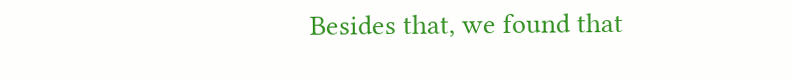Besides that, we found that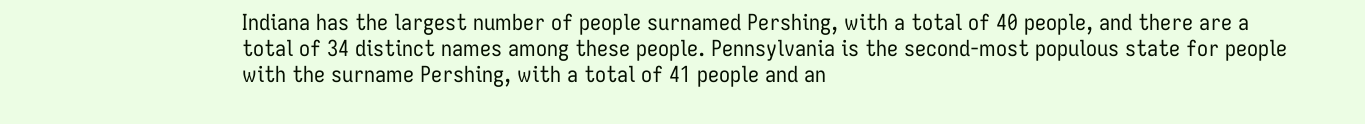Indiana has the largest number of people surnamed Pershing, with a total of 40 people, and there are a total of 34 distinct names among these people. Pennsylvania is the second-most populous state for people with the surname Pershing, with a total of 41 people and an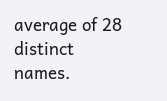average of 28 distinct names.